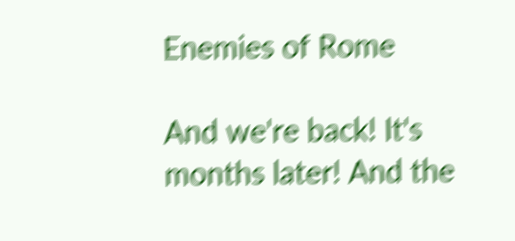Enemies of Rome

And we're back! It's months later! And the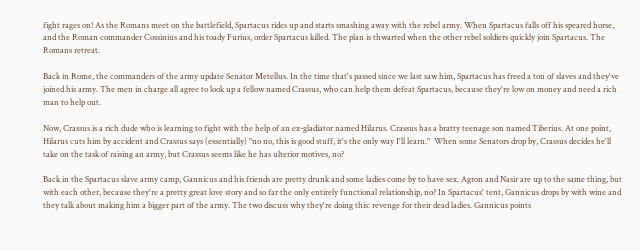fight rages on! As the Romans meet on the battlefield, Spartacus rides up and starts smashing away with the rebel army. When Spartacus falls off his speared horse, and the Roman commander Cossinius and his toady Furius, order Spartacus killed. The plan is thwarted when the other rebel soldiers quickly join Spartacus. The Romans retreat.

Back in Rome, the commanders of the army update Senator Metellus. In the time that's passed since we last saw him, Spartacus has freed a ton of slaves and they've joined his army. The men in charge all agree to look up a fellow named Crassus, who can help them defeat Spartacus, because they're low on money and need a rich man to help out.

Now, Crassus is a rich dude who is learning to fight with the help of an ex-gladiator named Hilarus. Crassus has a bratty teenage son named Tiberius. At one point, Hilarus cuts him by accident and Crassus says (essentially) "no no, this is good stuff, it's the only way I'll learn."  When some Senators drop by, Crassus decides he'll take on the task of raising an army, but Crassus seems like he has ulterior motives, no?

Back in the Spartacus slave army camp, Gannicus and his friends are pretty drunk and some ladies come by to have sex. Agron and Nasir are up to the same thing, but with each other, because they're a pretty great love story and so far the only entirely functional relationship, no? In Spartacus' tent, Gannicus drops by with wine and they talk about making him a bigger part of the army. The two discuss why they're doing this: revenge for their dead ladies. Gannicus points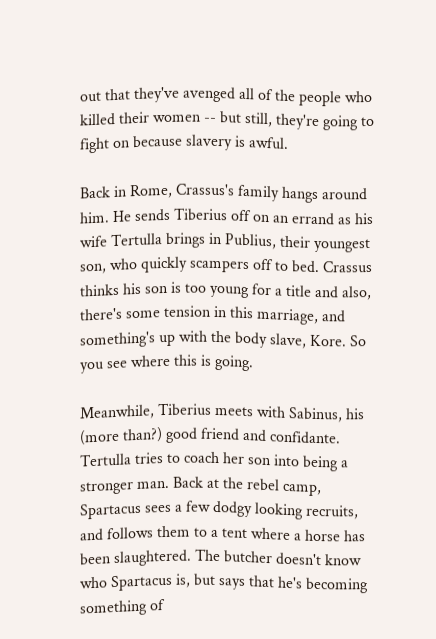out that they've avenged all of the people who killed their women -- but still, they're going to fight on because slavery is awful.

Back in Rome, Crassus's family hangs around him. He sends Tiberius off on an errand as his wife Tertulla brings in Publius, their youngest son, who quickly scampers off to bed. Crassus thinks his son is too young for a title and also, there's some tension in this marriage, and something's up with the body slave, Kore. So you see where this is going.

Meanwhile, Tiberius meets with Sabinus, his (more than?) good friend and confidante. Tertulla tries to coach her son into being a stronger man. Back at the rebel camp, Spartacus sees a few dodgy looking recruits, and follows them to a tent where a horse has been slaughtered. The butcher doesn't know who Spartacus is, but says that he's becoming something of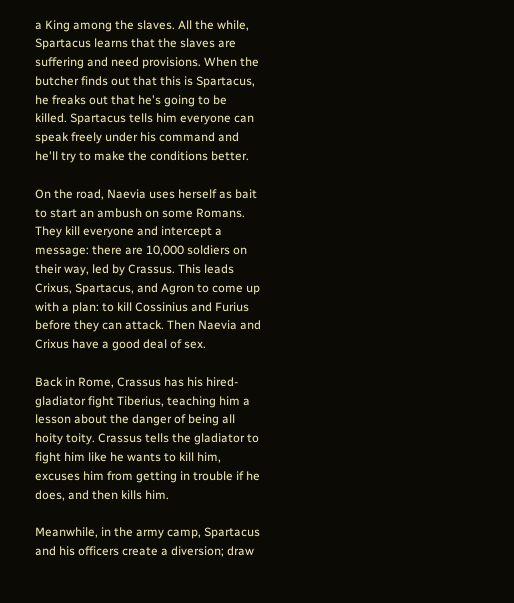a King among the slaves. All the while, Spartacus learns that the slaves are suffering and need provisions. When the butcher finds out that this is Spartacus, he freaks out that he's going to be killed. Spartacus tells him everyone can speak freely under his command and he'll try to make the conditions better.

On the road, Naevia uses herself as bait to start an ambush on some Romans. They kill everyone and intercept a message: there are 10,000 soldiers on their way, led by Crassus. This leads Crixus, Spartacus, and Agron to come up with a plan: to kill Cossinius and Furius before they can attack. Then Naevia and Crixus have a good deal of sex.

Back in Rome, Crassus has his hired-gladiator fight Tiberius, teaching him a lesson about the danger of being all hoity toity. Crassus tells the gladiator to fight him like he wants to kill him, excuses him from getting in trouble if he does, and then kills him.

Meanwhile, in the army camp, Spartacus and his officers create a diversion; draw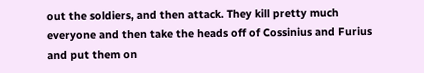out the soldiers, and then attack. They kill pretty much everyone and then take the heads off of Cossinius and Furius and put them on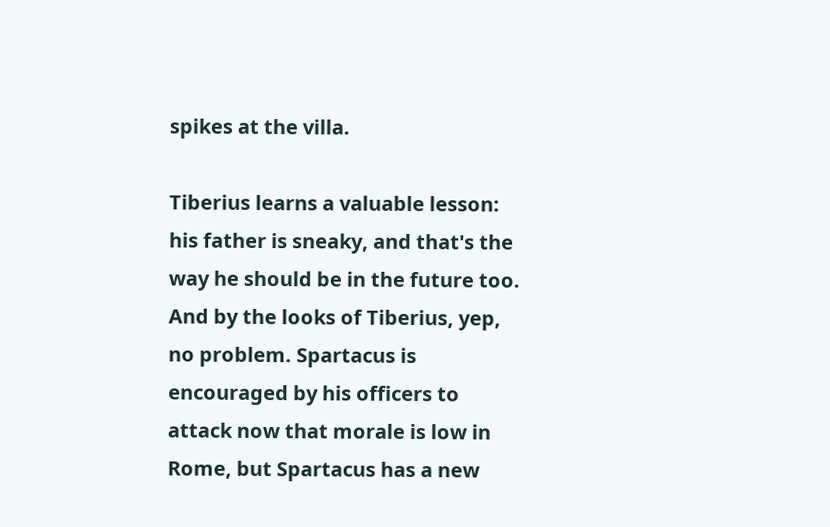spikes at the villa.

Tiberius learns a valuable lesson: his father is sneaky, and that's the way he should be in the future too. And by the looks of Tiberius, yep, no problem. Spartacus is encouraged by his officers to attack now that morale is low in Rome, but Spartacus has a new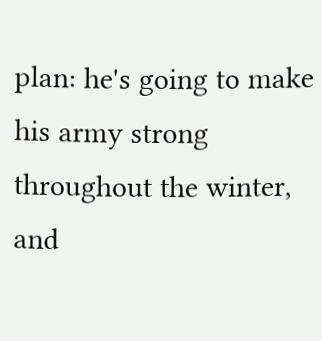plan: he's going to make his army strong throughout the winter, and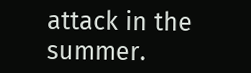attack in the summer.